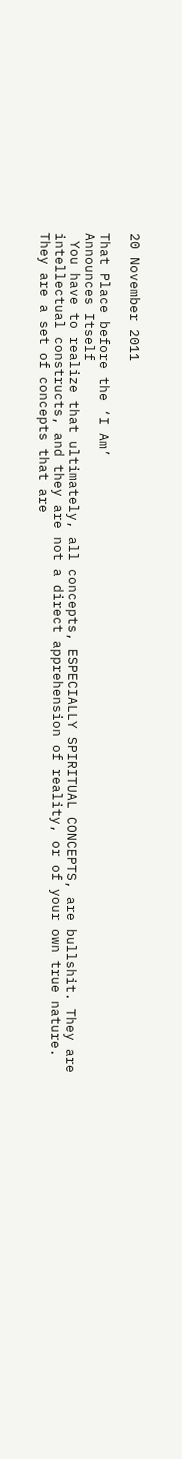20 November 2011

That Place before the ‘I Am’
Announces Itself
 You have to realize that ultimately, all concepts, ESPECIALLY SPIRITUAL CONCEPTS, are bullshit. They are intellectual constructs, and they are not a direct apprehension of reality, or of your own true nature.  They are a set of concepts that are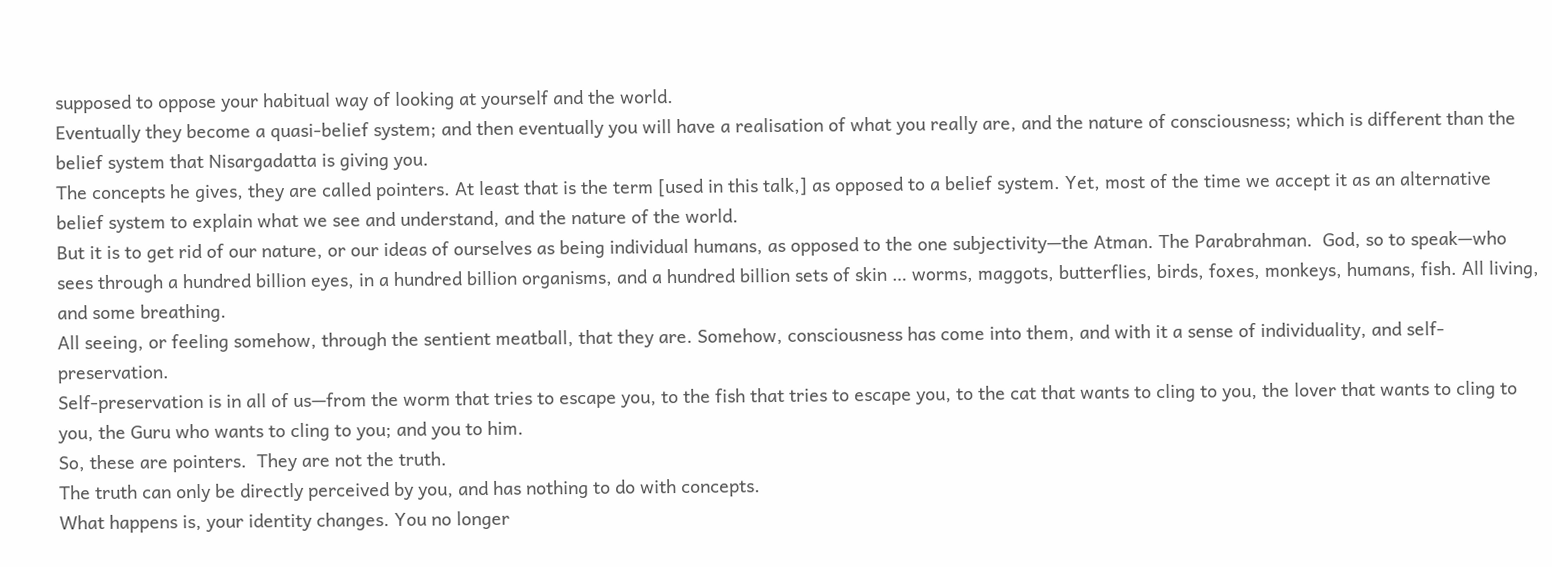supposed to oppose your habitual way of looking at yourself and the world.
Eventually they become a quasi-belief system; and then eventually you will have a realisation of what you really are, and the nature of consciousness; which is different than the belief system that Nisargadatta is giving you.
The concepts he gives, they are called pointers. At least that is the term [used in this talk,] as opposed to a belief system. Yet, most of the time we accept it as an alternative belief system to explain what we see and understand, and the nature of the world.
But it is to get rid of our nature, or our ideas of ourselves as being individual humans, as opposed to the one subjectivity—the Atman. The Parabrahman.  God, so to speak—who sees through a hundred billion eyes, in a hundred billion organisms, and a hundred billion sets of skin … worms, maggots, butterflies, birds, foxes, monkeys, humans, fish. All living, and some breathing.
All seeing, or feeling somehow, through the sentient meatball, that they are. Somehow, consciousness has come into them, and with it a sense of individuality, and self-preservation.
Self-preservation is in all of us—from the worm that tries to escape you, to the fish that tries to escape you, to the cat that wants to cling to you, the lover that wants to cling to you, the Guru who wants to cling to you; and you to him.
So, these are pointers.  They are not the truth.
The truth can only be directly perceived by you, and has nothing to do with concepts.
What happens is, your identity changes. You no longer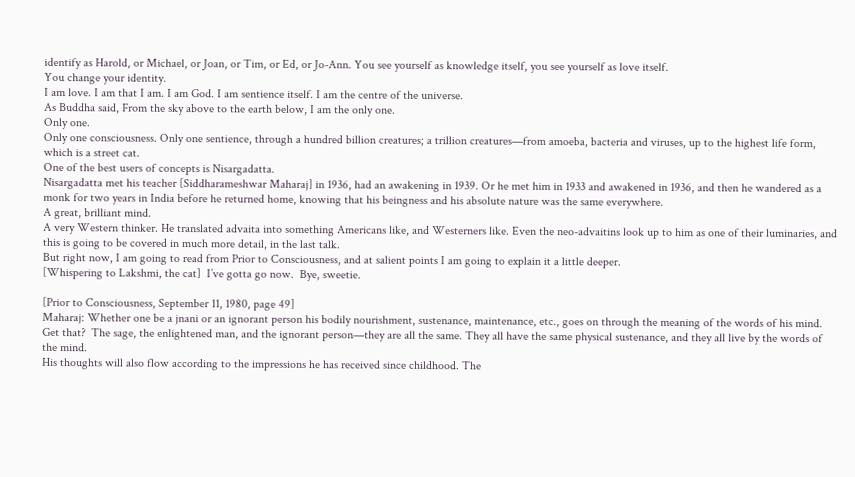identify as Harold, or Michael, or Joan, or Tim, or Ed, or Jo-Ann. You see yourself as knowledge itself, you see yourself as love itself.
You change your identity.
I am love. I am that I am. I am God. I am sentience itself. I am the centre of the universe.
As Buddha said, From the sky above to the earth below, I am the only one.
Only one.
Only one consciousness. Only one sentience, through a hundred billion creatures; a trillion creatures—from amoeba, bacteria and viruses, up to the highest life form, which is a street cat.
One of the best users of concepts is Nisargadatta.
Nisargadatta met his teacher [Siddharameshwar Maharaj] in 1936, had an awakening in 1939. Or he met him in 1933 and awakened in 1936, and then he wandered as a monk for two years in India before he returned home, knowing that his beingness and his absolute nature was the same everywhere.
A great, brilliant mind.
A very Western thinker. He translated advaita into something Americans like, and Westerners like. Even the neo-advaitins look up to him as one of their luminaries, and this is going to be covered in much more detail, in the last talk.
But right now, I am going to read from Prior to Consciousness, and at salient points I am going to explain it a little deeper.
[Whispering to Lakshmi, the cat]  I’ve gotta go now.  Bye, sweetie.

[Prior to Consciousness, September 11, 1980, page 49]
Maharaj: Whether one be a jnani or an ignorant person his bodily nourishment, sustenance, maintenance, etc., goes on through the meaning of the words of his mind.
Get that?  The sage, the enlightened man, and the ignorant person—they are all the same. They all have the same physical sustenance, and they all live by the words of the mind.
His thoughts will also flow according to the impressions he has received since childhood. The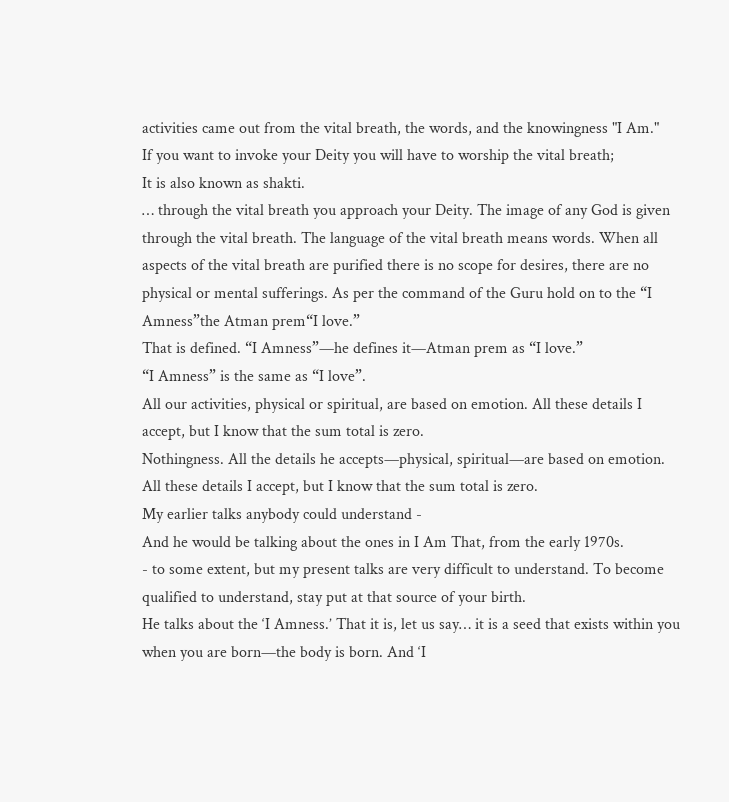activities came out from the vital breath, the words, and the knowingness "I Am."
If you want to invoke your Deity you will have to worship the vital breath;
It is also known as shakti.
… through the vital breath you approach your Deity. The image of any God is given through the vital breath. The language of the vital breath means words. When all aspects of the vital breath are purified there is no scope for desires, there are no physical or mental sufferings. As per the command of the Guru hold on to the “I Amness”the Atman prem“I love.”
That is defined. “I Amness”—he defines it—Atman prem as “I love.”
“I Amness” is the same as “I love”.
All our activities, physical or spiritual, are based on emotion. All these details I accept, but I know that the sum total is zero.
Nothingness. All the details he accepts—physical, spiritual—are based on emotion.
All these details I accept, but I know that the sum total is zero.
My earlier talks anybody could understand -
And he would be talking about the ones in I Am That, from the early 1970s.
- to some extent, but my present talks are very difficult to understand. To become qualified to understand, stay put at that source of your birth.
He talks about the ‘I Amness.’ That it is, let us say… it is a seed that exists within you when you are born—the body is born. And ‘I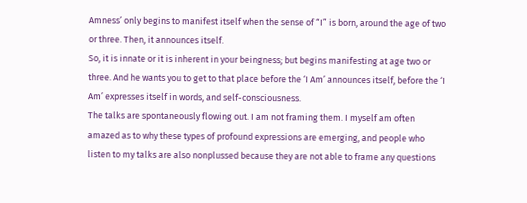Amness’ only begins to manifest itself when the sense of “I” is born, around the age of two or three. Then, it announces itself.
So, it is innate or it is inherent in your beingness; but begins manifesting at age two or three. And he wants you to get to that place before the ‘I Am’ announces itself, before the ‘I Am’ expresses itself in words, and self-consciousness.
The talks are spontaneously flowing out. I am not framing them. I myself am often amazed as to why these types of profound expressions are emerging, and people who listen to my talks are also nonplussed because they are not able to frame any questions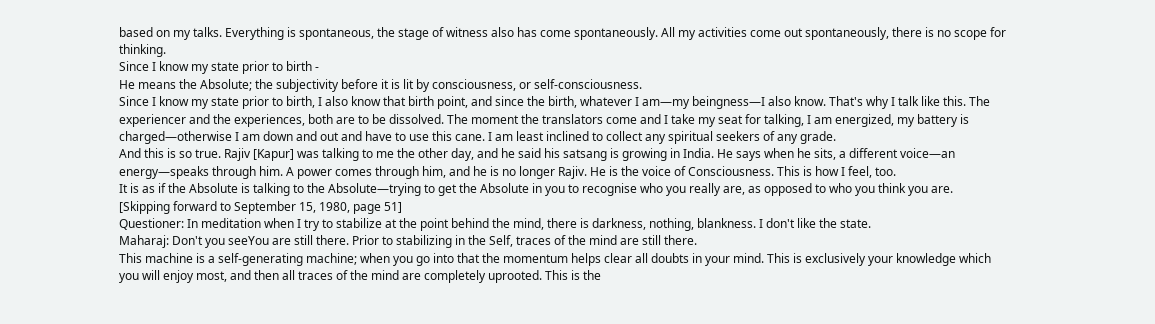based on my talks. Everything is spontaneous, the stage of witness also has come spontaneously. All my activities come out spontaneously, there is no scope for thinking.
Since I know my state prior to birth -
He means the Absolute; the subjectivity before it is lit by consciousness, or self-consciousness.
Since I know my state prior to birth, I also know that birth point, and since the birth, whatever I am—my beingness—I also know. That's why I talk like this. The experiencer and the experiences, both are to be dissolved. The moment the translators come and I take my seat for talking, I am energized, my battery is charged—otherwise I am down and out and have to use this cane. I am least inclined to collect any spiritual seekers of any grade.
And this is so true. Rajiv [Kapur] was talking to me the other day, and he said his satsang is growing in India. He says when he sits, a different voice—an energy—speaks through him. A power comes through him, and he is no longer Rajiv. He is the voice of Consciousness. This is how I feel, too.
It is as if the Absolute is talking to the Absolute—trying to get the Absolute in you to recognise who you really are, as opposed to who you think you are.
[Skipping forward to September 15, 1980, page 51]
Questioner: In meditation when I try to stabilize at the point behind the mind, there is darkness, nothing, blankness. I don't like the state.
Maharaj: Don't you seeYou are still there. Prior to stabilizing in the Self, traces of the mind are still there.
This machine is a self-generating machine; when you go into that the momentum helps clear all doubts in your mind. This is exclusively your knowledge which you will enjoy most, and then all traces of the mind are completely uprooted. This is the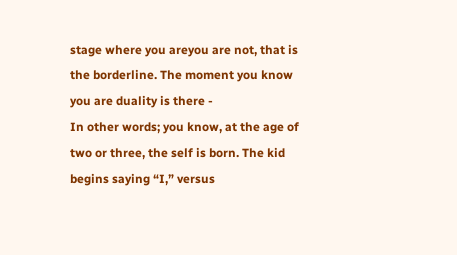stage where you areyou are not, that is the borderline. The moment you know you are duality is there -
In other words; you know, at the age of two or three, the self is born. The kid begins saying “I,” versus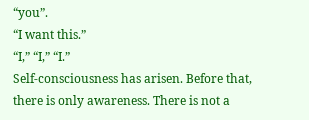“you”.
“I want this.”
“I,” “I,” “I.”
Self-consciousness has arisen. Before that, there is only awareness. There is not a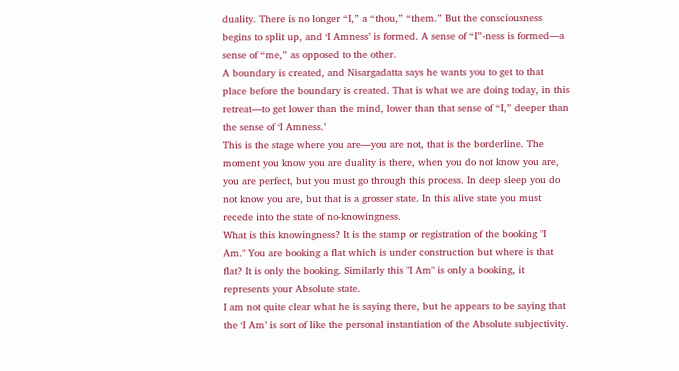duality. There is no longer “I,” a “thou,” “them.” But the consciousness begins to split up, and ‘I Amness’ is formed. A sense of “I”-ness is formed—a sense of “me,” as opposed to the other.
A boundary is created, and Nisargadatta says he wants you to get to that place before the boundary is created. That is what we are doing today, in this retreat—to get lower than the mind, lower than that sense of “I,” deeper than the sense of ‘I Amness.’
This is the stage where you are—you are not, that is the borderline. The moment you know you are duality is there, when you do not know you are, you are perfect, but you must go through this process. In deep sleep you do not know you are, but that is a grosser state. In this alive state you must recede into the state of no-knowingness.
What is this knowingness? It is the stamp or registration of the booking "I Am." You are booking a flat which is under construction but where is that flat? It is only the booking. Similarly this "I Am" is only a booking, it represents your Absolute state.
I am not quite clear what he is saying there, but he appears to be saying that the ‘I Am’ is sort of like the personal instantiation of the Absolute subjectivity.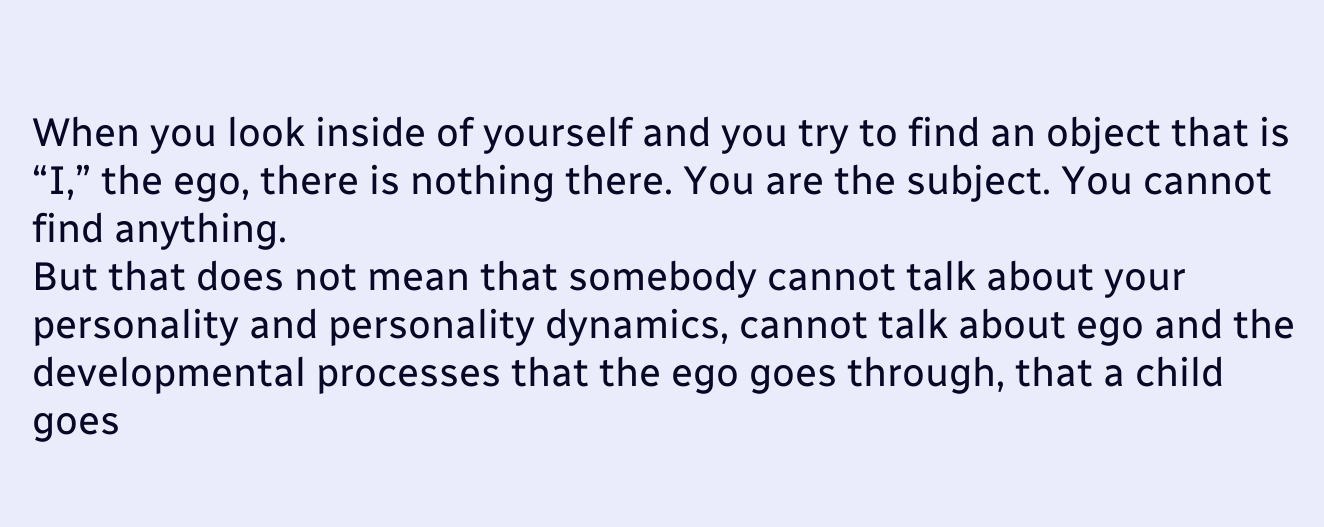When you look inside of yourself and you try to find an object that is “I,” the ego, there is nothing there. You are the subject. You cannot find anything.
But that does not mean that somebody cannot talk about your personality and personality dynamics, cannot talk about ego and the developmental processes that the ego goes through, that a child goes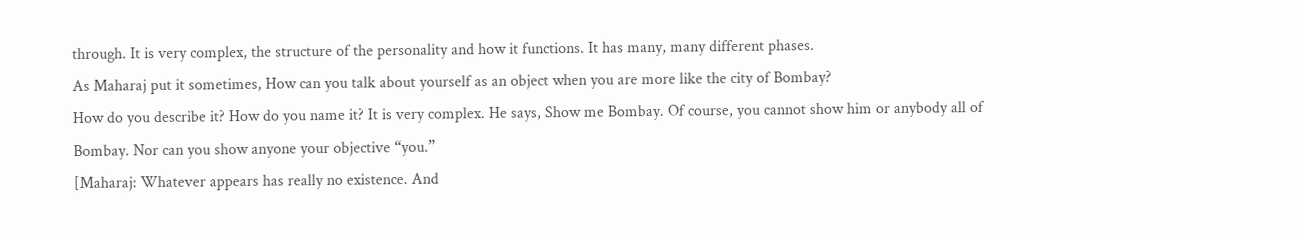through. It is very complex, the structure of the personality and how it functions. It has many, many different phases.
As Maharaj put it sometimes, How can you talk about yourself as an object when you are more like the city of Bombay?
How do you describe it? How do you name it? It is very complex. He says, Show me Bombay. Of course, you cannot show him or anybody all of Bombay. Nor can you show anyone your objective “you.”
[Maharaj: Whatever appears has really no existence. And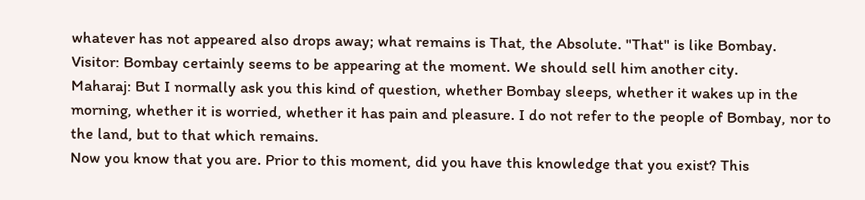whatever has not appeared also drops away; what remains is That, the Absolute. "That" is like Bombay.
Visitor: Bombay certainly seems to be appearing at the moment. We should sell him another city.
Maharaj: But I normally ask you this kind of question, whether Bombay sleeps, whether it wakes up in the morning, whether it is worried, whether it has pain and pleasure. I do not refer to the people of Bombay, nor to the land, but to that which remains.
Now you know that you are. Prior to this moment, did you have this knowledge that you exist? This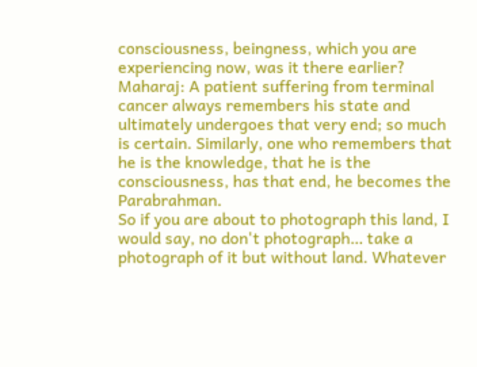consciousness, beingness, which you are experiencing now, was it there earlier?
Maharaj: A patient suffering from terminal cancer always remembers his state and ultimately undergoes that very end; so much is certain. Similarly, one who remembers that he is the knowledge, that he is the consciousness, has that end, he becomes the Parabrahman.
So if you are about to photograph this land, I would say, no don't photograph… take a photograph of it but without land. Whatever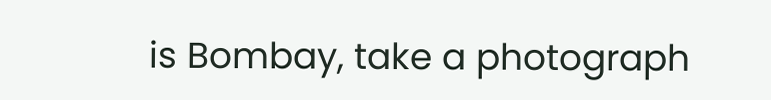is Bombay, take a photograph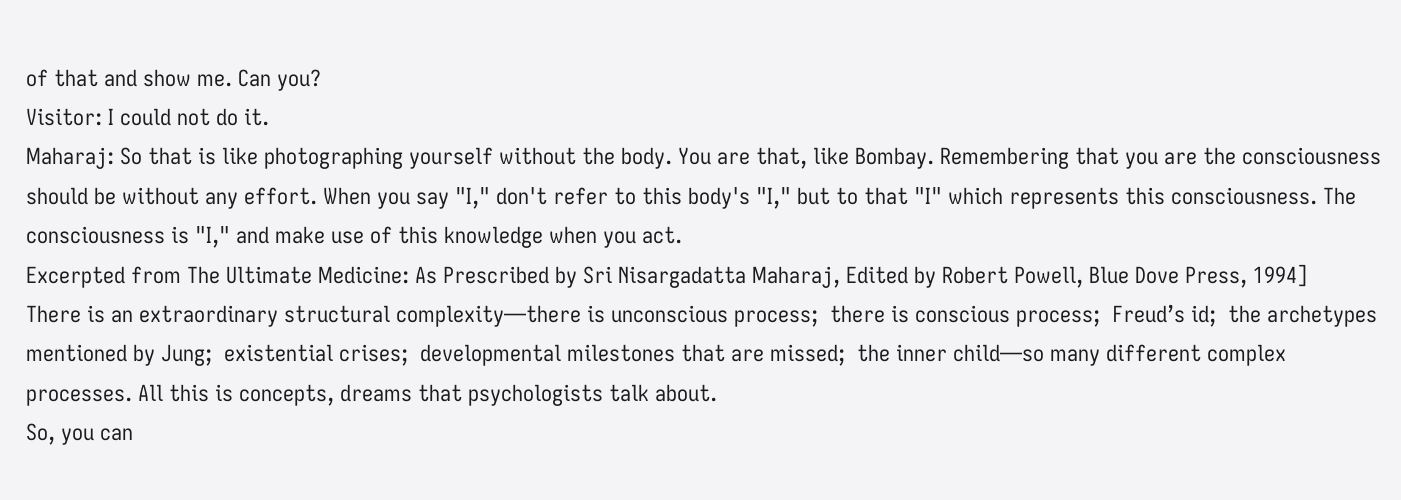of that and show me. Can you?
Visitor: I could not do it.
Maharaj: So that is like photographing yourself without the body. You are that, like Bombay. Remembering that you are the consciousness should be without any effort. When you say "I," don't refer to this body's "I," but to that "I" which represents this consciousness. The consciousness is "I," and make use of this knowledge when you act.
Excerpted from The Ultimate Medicine: As Prescribed by Sri Nisargadatta Maharaj, Edited by Robert Powell, Blue Dove Press, 1994]
There is an extraordinary structural complexity—there is unconscious process;  there is conscious process;  Freud’s id;  the archetypes mentioned by Jung;  existential crises;  developmental milestones that are missed;  the inner child—so many different complex processes. All this is concepts, dreams that psychologists talk about.
So, you can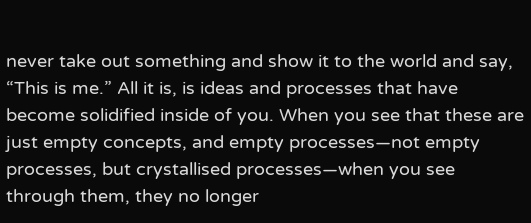never take out something and show it to the world and say, “This is me.” All it is, is ideas and processes that have become solidified inside of you. When you see that these are just empty concepts, and empty processes—not empty processes, but crystallised processes—when you see through them, they no longer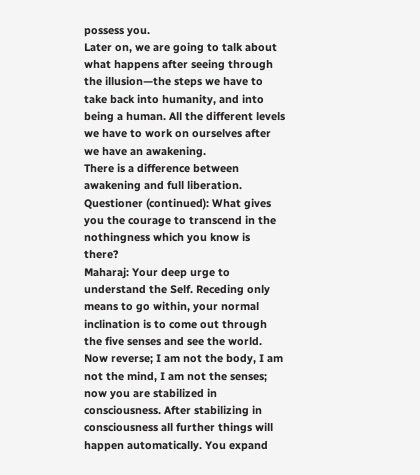possess you.
Later on, we are going to talk about what happens after seeing through the illusion—the steps we have to take back into humanity, and into being a human. All the different levels we have to work on ourselves after we have an awakening.
There is a difference between awakening and full liberation.
Questioner (continued): What gives you the courage to transcend in the nothingness which you know is there?
Maharaj: Your deep urge to understand the Self. Receding only means to go within, your normal inclination is to come out through the five senses and see the world. Now reverse; I am not the body, I am not the mind, I am not the senses; now you are stabilized in consciousness. After stabilizing in consciousness all further things will happen automatically. You expand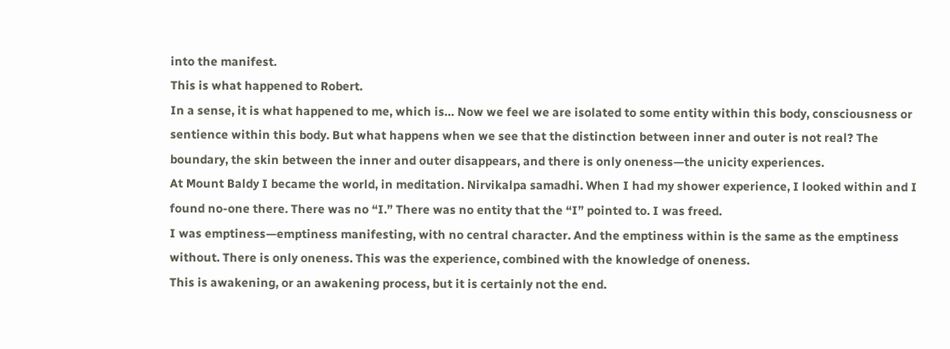into the manifest.
This is what happened to Robert.
In a sense, it is what happened to me, which is… Now we feel we are isolated to some entity within this body, consciousness or sentience within this body. But what happens when we see that the distinction between inner and outer is not real? The boundary, the skin between the inner and outer disappears, and there is only oneness—the unicity experiences.
At Mount Baldy I became the world, in meditation. Nirvikalpa samadhi. When I had my shower experience, I looked within and I found no-one there. There was no “I.” There was no entity that the “I” pointed to. I was freed.
I was emptiness—emptiness manifesting, with no central character. And the emptiness within is the same as the emptiness without. There is only oneness. This was the experience, combined with the knowledge of oneness.
This is awakening, or an awakening process, but it is certainly not the end.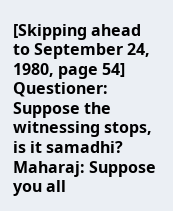[Skipping ahead to September 24, 1980, page 54]
Questioner: Suppose the witnessing stops, is it samadhi?
Maharaj: Suppose you all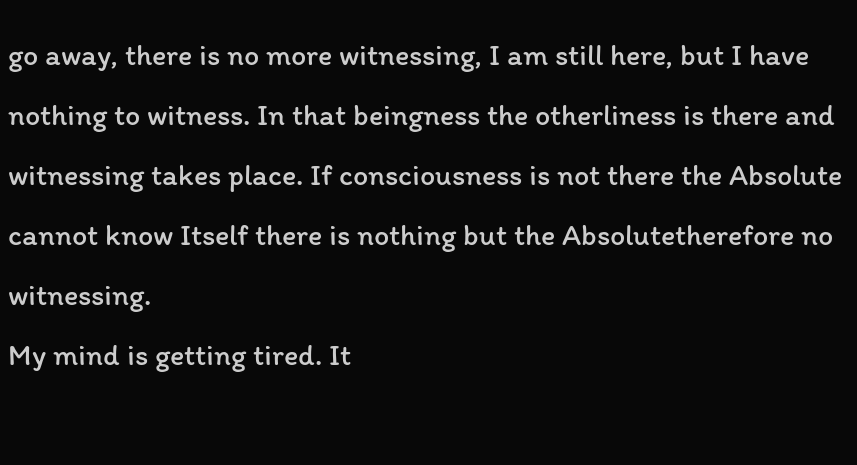go away, there is no more witnessing, I am still here, but I have nothing to witness. In that beingness the otherliness is there and witnessing takes place. If consciousness is not there the Absolute cannot know Itself there is nothing but the Absolutetherefore no witnessing.
My mind is getting tired. It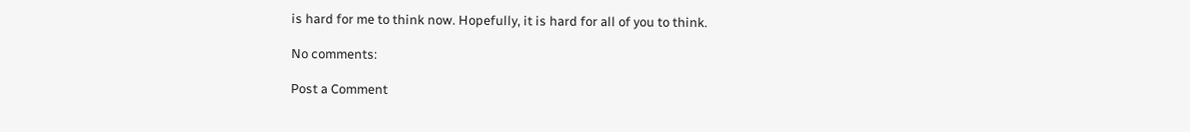is hard for me to think now. Hopefully, it is hard for all of you to think.

No comments:

Post a Comment